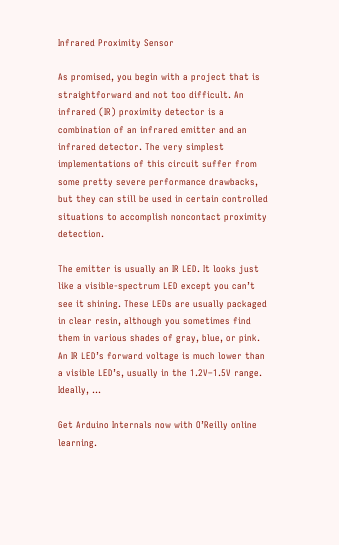Infrared Proximity Sensor

As promised, you begin with a project that is straightforward and not too difficult. An infrared (IR) proximity detector is a combination of an infrared emitter and an infrared detector. The very simplest implementations of this circuit suffer from some pretty severe performance drawbacks, but they can still be used in certain controlled situations to accomplish noncontact proximity detection.

The emitter is usually an IR LED. It looks just like a visible-spectrum LED except you can’t see it shining. These LEDs are usually packaged in clear resin, although you sometimes find them in various shades of gray, blue, or pink. An IR LED’s forward voltage is much lower than a visible LED’s, usually in the 1.2V–1.5V range. Ideally, ...

Get Arduino Internals now with O’Reilly online learning.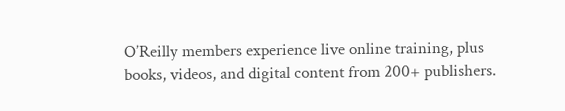O’Reilly members experience live online training, plus books, videos, and digital content from 200+ publishers.